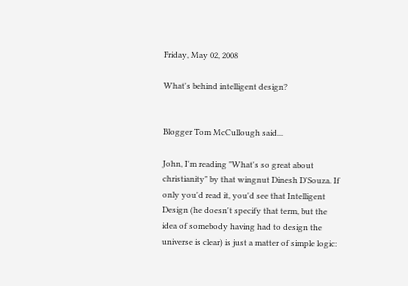Friday, May 02, 2008

What's behind intelligent design?


Blogger Tom McCullough said...

John, I'm reading "What's so great about christianity" by that wingnut Dinesh D'Souza. If only you'd read it, you'd see that Intelligent Design (he doesn't specify that term, but the idea of somebody having had to design the universe is clear) is just a matter of simple logic: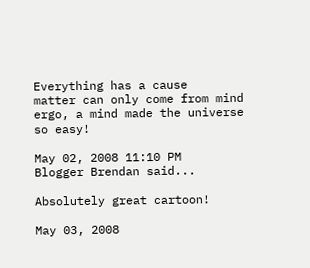Everything has a cause
matter can only come from mind
ergo, a mind made the universe
so easy!

May 02, 2008 11:10 PM
Blogger Brendan said...

Absolutely great cartoon!

May 03, 2008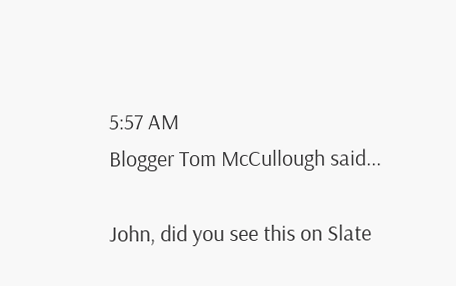5:57 AM
Blogger Tom McCullough said...

John, did you see this on Slate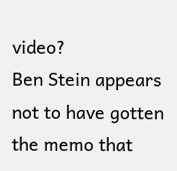video?
Ben Stein appears not to have gotten the memo that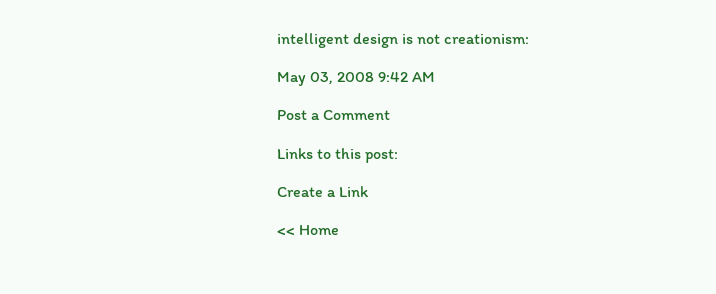intelligent design is not creationism:

May 03, 2008 9:42 AM

Post a Comment

Links to this post:

Create a Link

<< Home